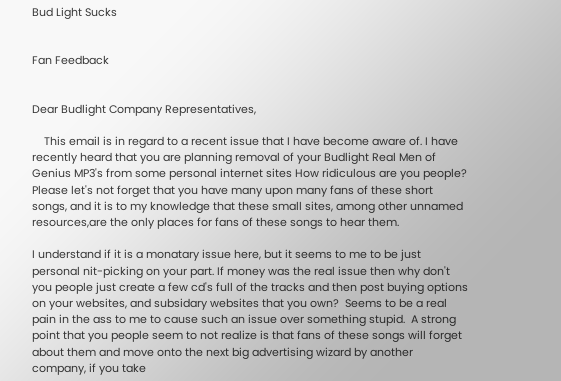Bud Light Sucks


Fan Feedback


Dear Budlight Company Representatives,

    This email is in regard to a recent issue that I have become aware of. I have recently heard that you are planning removal of your Budlight Real Men of Genius MP3's from some personal internet sites How ridiculous are you people?  Please let's not forget that you have many upon many fans of these short songs, and it is to my knowledge that these small sites, among other unnamed resources,are the only places for fans of these songs to hear them.

I understand if it is a monatary issue here, but it seems to me to be just personal nit-picking on your part. If money was the real issue then why don't you people just create a few cd's full of the tracks and then post buying options on your websites, and subsidary websites that you own?  Seems to be a real pain in the ass to me to cause such an issue over something stupid.  A strong point that you people seem to not realize is that fans of these songs will forget about them and move onto the next big advertising wizard by another company, if you take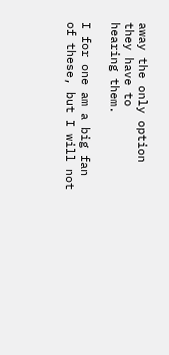away the only option they have to
hearing them.

I for one am a big fan of these, but I will not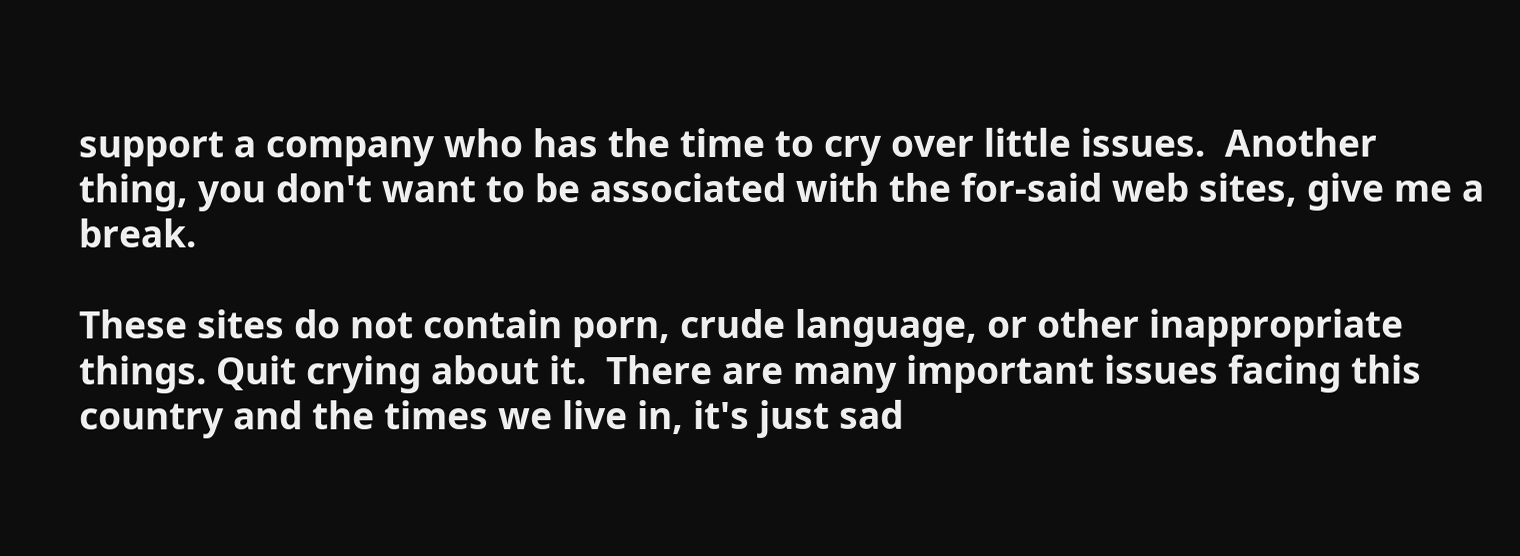support a company who has the time to cry over little issues.  Another thing, you don't want to be associated with the for-said web sites, give me a break.

These sites do not contain porn, crude language, or other inappropriate things. Quit crying about it.  There are many important issues facing this country and the times we live in, it's just sad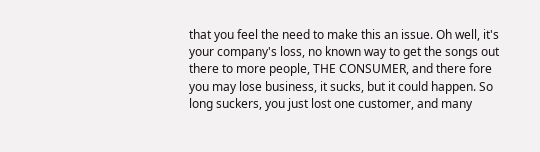that you feel the need to make this an issue. Oh well, it's your company's loss, no known way to get the songs out there to more people, THE CONSUMER, and there fore you may lose business, it sucks, but it could happen. So long suckers, you just lost one customer, and many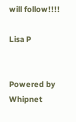will follow!!!!

Lisa P


Powered by Whipnet